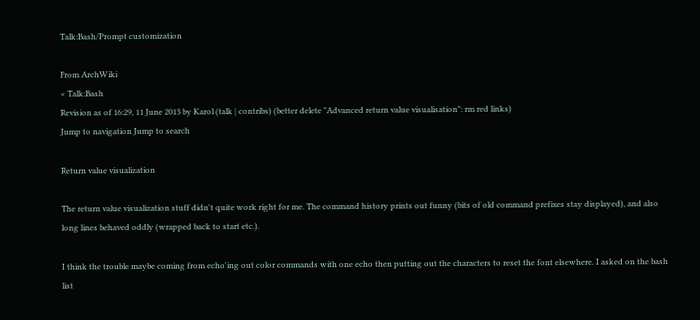Talk:Bash/Prompt customization

From ArchWiki
< Talk:Bash
Revision as of 16:29, 11 June 2013 by Karol (talk | contribs) (better delete "Advanced return value visualisation": rm red links)
Jump to navigation Jump to search

Return value visualization

The return value visualization stuff didn't quite work right for me. The command history prints out funny (bits of old command prefixes stay displayed), and also long lines behaved oddly (wrapped back to start etc.).

I think the trouble maybe coming from echo'ing out color commands with one echo then putting out the characters to reset the font elsewhere. I asked on the bash list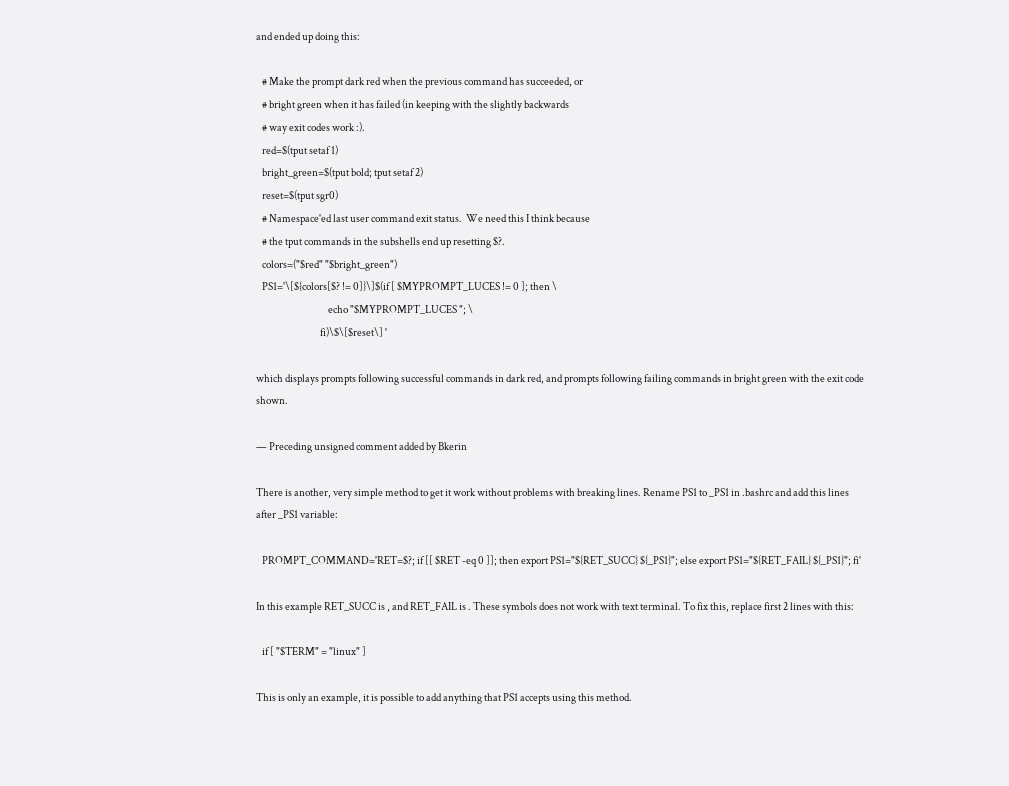and ended up doing this:

   # Make the prompt dark red when the previous command has succeeded, or
   # bright green when it has failed (in keeping with the slightly backwards
   # way exit codes work :).
   red=$(tput setaf 1)
   bright_green=$(tput bold; tput setaf 2)
   reset=$(tput sgr0)
   # Namespace'ed last user command exit status.  We need this I think because
   # the tput commands in the subshells end up resetting $?.
   colors=("$red" "$bright_green")
   PS1='\[${colors[$? != 0]}\]$(if [ $MYPROMPT_LUCES != 0 ]; then \
                                    echo "$MYPROMPT_LUCES "; \
                                fi)\$\[$reset\] '

which displays prompts following successful commands in dark red, and prompts following failing commands in bright green with the exit code shown.

— Preceding unsigned comment added by Bkerin

There is another, very simple method to get it work without problems with breaking lines. Rename PS1 to _PS1 in .bashrc and add this lines after _PS1 variable:

   PROMPT_COMMAND='RET=$?; if [[ $RET -eq 0 ]]; then export PS1="${RET_SUCC} ${_PS1}"; else export PS1="${RET_FAIL} ${_PS1}"; fi'

In this example RET_SUCC is , and RET_FAIL is . These symbols does not work with text terminal. To fix this, replace first 2 lines with this:

   if [ "$TERM" = "linux" ]

This is only an example, it is possible to add anything that PS1 accepts using this method.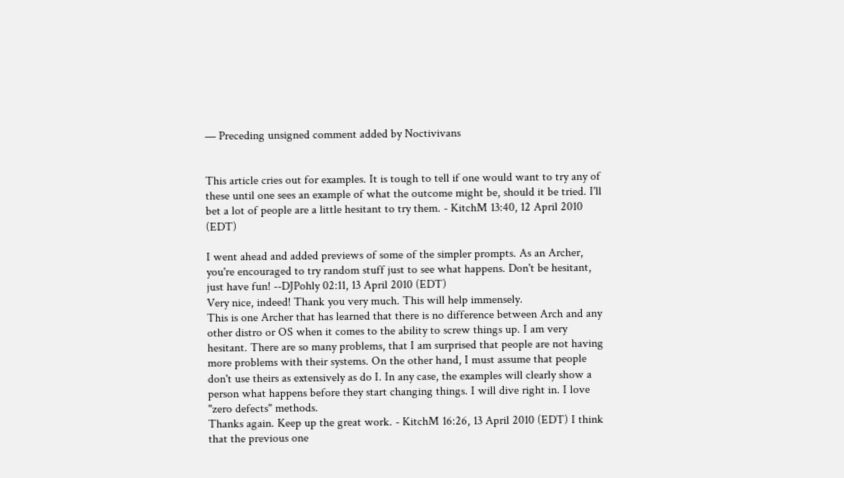— Preceding unsigned comment added by Noctivivans


This article cries out for examples. It is tough to tell if one would want to try any of these until one sees an example of what the outcome might be, should it be tried. I'll bet a lot of people are a little hesitant to try them. - KitchM 13:40, 12 April 2010 (EDT)

I went ahead and added previews of some of the simpler prompts. As an Archer, you're encouraged to try random stuff just to see what happens. Don't be hesitant, just have fun! --DJPohly 02:11, 13 April 2010 (EDT)
Very nice, indeed! Thank you very much. This will help immensely.
This is one Archer that has learned that there is no difference between Arch and any other distro or OS when it comes to the ability to screw things up. I am very hesitant. There are so many problems, that I am surprised that people are not having more problems with their systems. On the other hand, I must assume that people don't use theirs as extensively as do I. In any case, the examples will clearly show a person what happens before they start changing things. I will dive right in. I love "zero defects" methods.
Thanks again. Keep up the great work. - KitchM 16:26, 13 April 2010 (EDT) I think that the previous one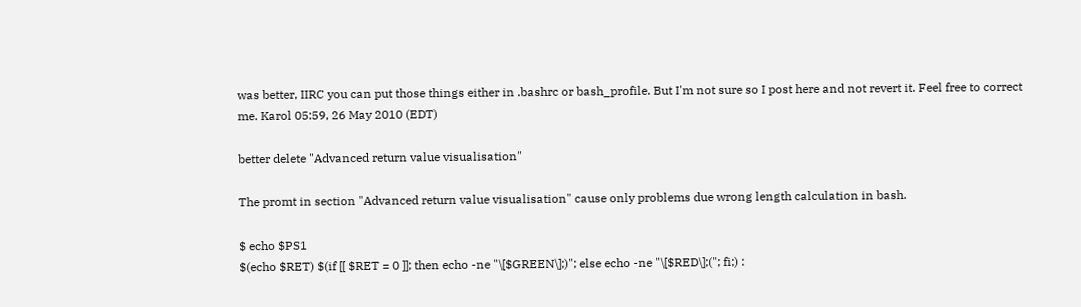was better, IIRC you can put those things either in .bashrc or bash_profile. But I'm not sure so I post here and not revert it. Feel free to correct me. Karol 05:59, 26 May 2010 (EDT)

better delete "Advanced return value visualisation"

The promt in section "Advanced return value visualisation" cause only problems due wrong length calculation in bash.

$ echo $PS1
$(echo $RET) $(if [[ $RET = 0 ]]; then echo -ne "\[$GREEN\];)"; else echo -ne "\[$RED\];("; fi;) :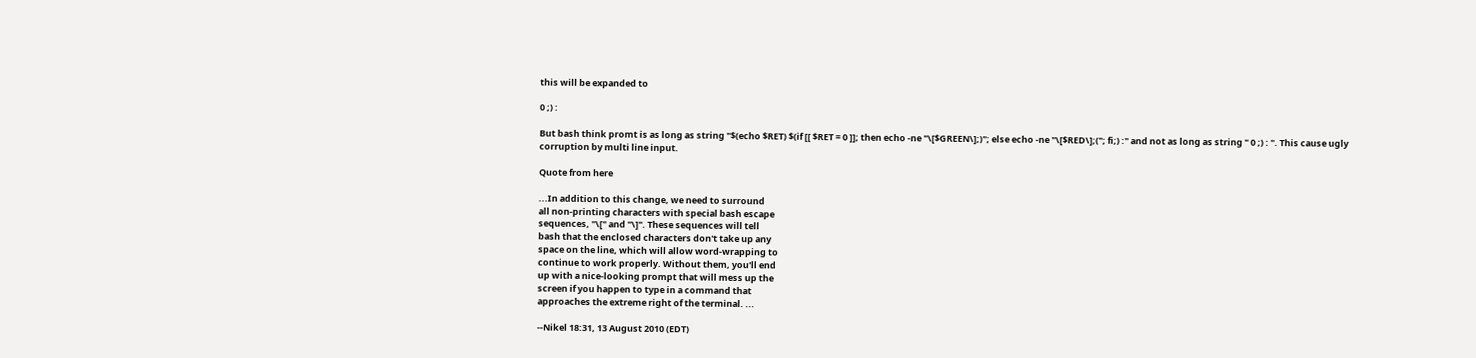this will be expanded to

0 ;) :

But bash think promt is as long as string "$(echo $RET) $(if [[ $RET = 0 ]]; then echo -ne "\[$GREEN\];)"; else echo -ne "\[$RED\];("; fi;) :" and not as long as string " 0 ;) : ". This cause ugly corruption by multi line input.

Quote from here

...In addition to this change, we need to surround
all non-printing characters with special bash escape
sequences, "\[" and "\]". These sequences will tell
bash that the enclosed characters don't take up any
space on the line, which will allow word-wrapping to
continue to work properly. Without them, you'll end
up with a nice-looking prompt that will mess up the
screen if you happen to type in a command that
approaches the extreme right of the terminal. ...

--Nikel 18:31, 13 August 2010 (EDT)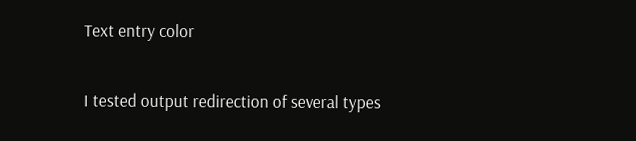Text entry color

I tested output redirection of several types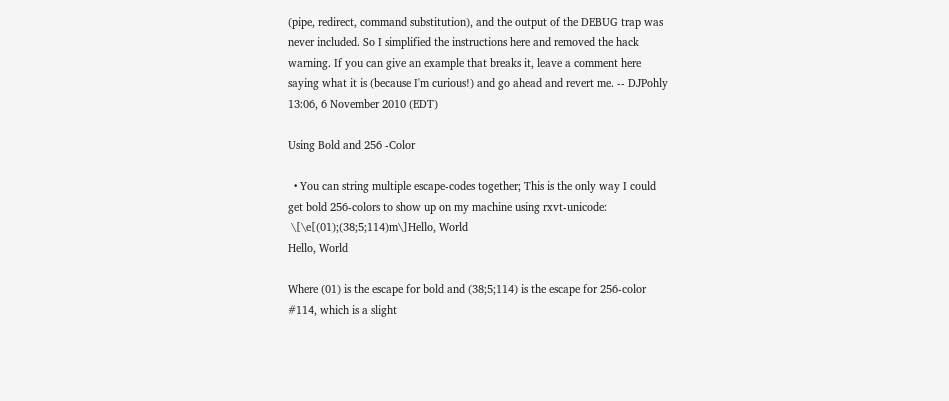(pipe, redirect, command substitution), and the output of the DEBUG trap was never included. So I simplified the instructions here and removed the hack warning. If you can give an example that breaks it, leave a comment here saying what it is (because I'm curious!) and go ahead and revert me. -- DJPohly 13:06, 6 November 2010 (EDT)

Using Bold and 256 -Color

  • You can string multiple escape-codes together; This is the only way I could get bold 256-colors to show up on my machine using rxvt-unicode:
 \[\e[(01);(38;5;114)m\]Hello, World
Hello, World

Where (01) is the escape for bold and (38;5;114) is the escape for 256-color #114, which is a slight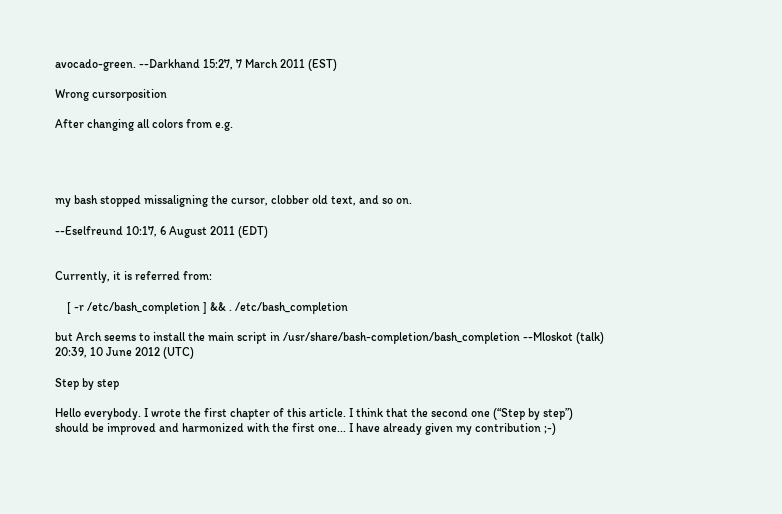avocado-green. --Darkhand 15:27, 7 March 2011 (EST)

Wrong cursorposition

After changing all colors from e.g.




my bash stopped missaligning the cursor, clobber old text, and so on.

--Eselfreund 10:17, 6 August 2011 (EDT)


Currently, it is referred from:

    [ -r /etc/bash_completion ] && . /etc/bash_completion

but Arch seems to install the main script in /usr/share/bash-completion/bash_completion --Mloskot (talk) 20:39, 10 June 2012 (UTC)

Step by step

Hello everybody. I wrote the first chapter of this article. I think that the second one (“Step by step”) should be improved and harmonized with the first one... I have already given my contribution ;-)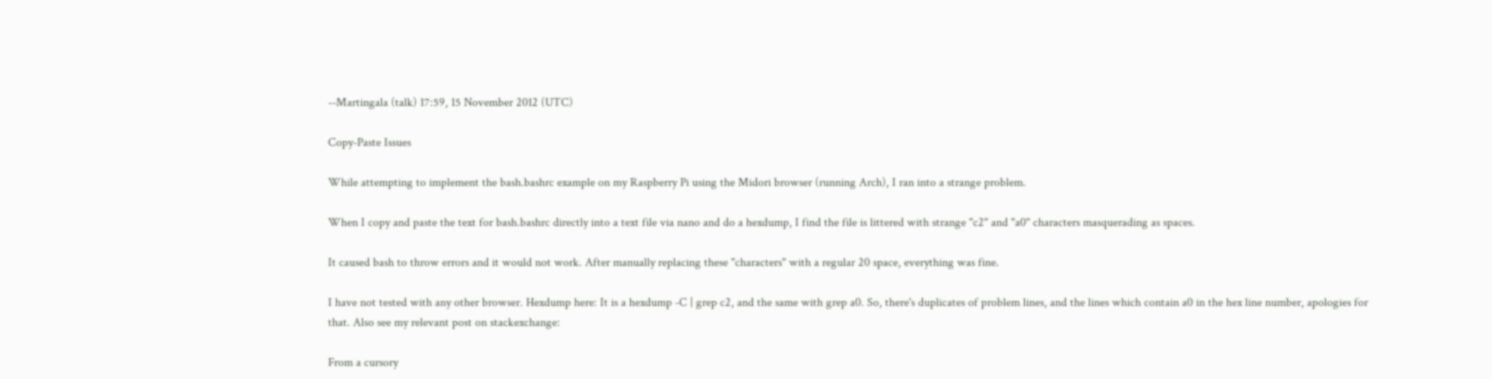--Martingala (talk) 17:59, 15 November 2012 (UTC)

Copy-Paste Issues

While attempting to implement the bash.bashrc example on my Raspberry Pi using the Midori browser (running Arch), I ran into a strange problem.

When I copy and paste the text for bash.bashrc directly into a text file via nano and do a hexdump, I find the file is littered with strange "c2" and "a0" characters masquerading as spaces.

It caused bash to throw errors and it would not work. After manually replacing these "characters" with a regular 20 space, everything was fine.

I have not tested with any other browser. Hexdump here: It is a hexdump -C | grep c2, and the same with grep a0. So, there's duplicates of problem lines, and the lines which contain a0 in the hex line number, apologies for that. Also see my relevant post on stackexchange:

From a cursory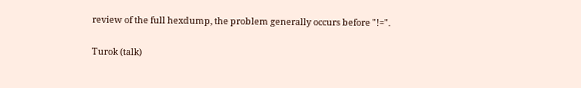review of the full hexdump, the problem generally occurs before "!=".

Turok (talk)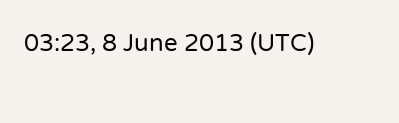03:23, 8 June 2013 (UTC)